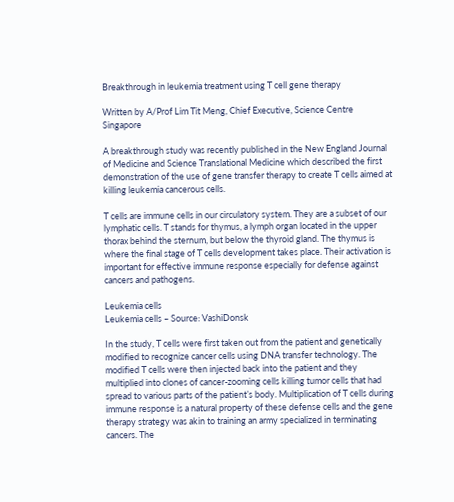Breakthrough in leukemia treatment using T cell gene therapy

Written by A/Prof Lim Tit Meng, Chief Executive, Science Centre Singapore

A breakthrough study was recently published in the New England Journal of Medicine and Science Translational Medicine which described the first demonstration of the use of gene transfer therapy to create T cells aimed at killing leukemia cancerous cells.

T cells are immune cells in our circulatory system. They are a subset of our lymphatic cells. T stands for thymus, a lymph organ located in the upper thorax behind the sternum, but below the thyroid gland. The thymus is where the final stage of T cells development takes place. Their activation is important for effective immune response especially for defense against cancers and pathogens.

Leukemia cells
Leukemia cells – Source: VashiDonsk

In the study, T cells were first taken out from the patient and genetically modified to recognize cancer cells using DNA transfer technology. The modified T cells were then injected back into the patient and they multiplied into clones of cancer-zooming cells killing tumor cells that had spread to various parts of the patient’s body. Multiplication of T cells during immune response is a natural property of these defense cells and the gene therapy strategy was akin to training an army specialized in terminating cancers. The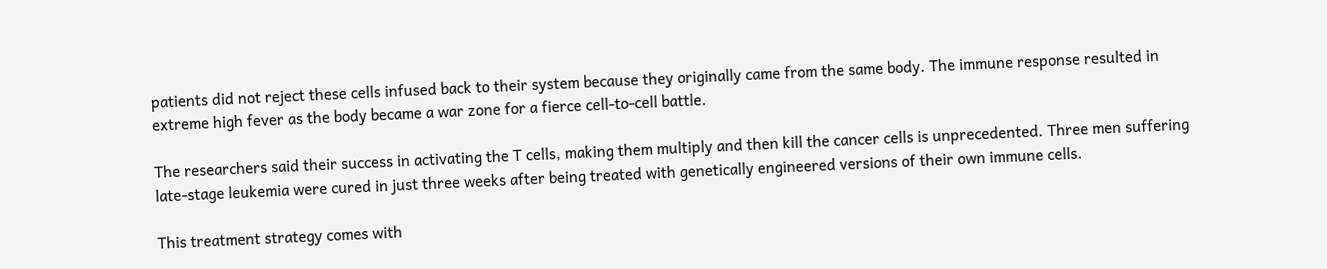patients did not reject these cells infused back to their system because they originally came from the same body. The immune response resulted in extreme high fever as the body became a war zone for a fierce cell-to-cell battle.

The researchers said their success in activating the T cells, making them multiply and then kill the cancer cells is unprecedented. Three men suffering late-stage leukemia were cured in just three weeks after being treated with genetically engineered versions of their own immune cells.

This treatment strategy comes with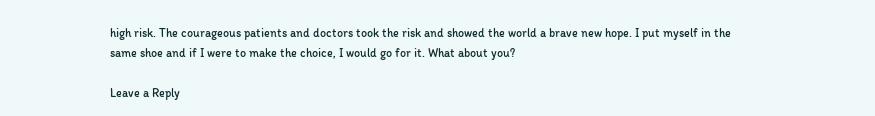high risk. The courageous patients and doctors took the risk and showed the world a brave new hope. I put myself in the same shoe and if I were to make the choice, I would go for it. What about you?

Leave a Reply